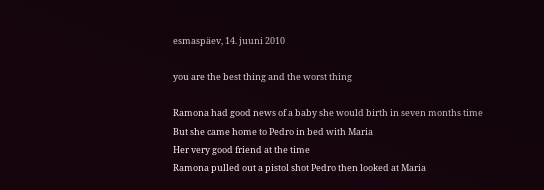esmaspäev, 14. juuni 2010

you are the best thing and the worst thing

Ramona had good news of a baby she would birth in seven months time
But she came home to Pedro in bed with Maria
Her very good friend at the time
Ramona pulled out a pistol shot Pedro then looked at Maria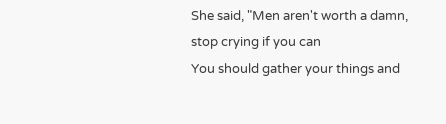She said, "Men aren't worth a damn, stop crying if you can
You should gather your things and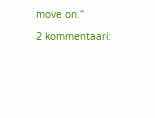move on."

2 kommentaari: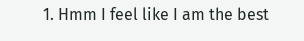1. Hmm I feel like I am the best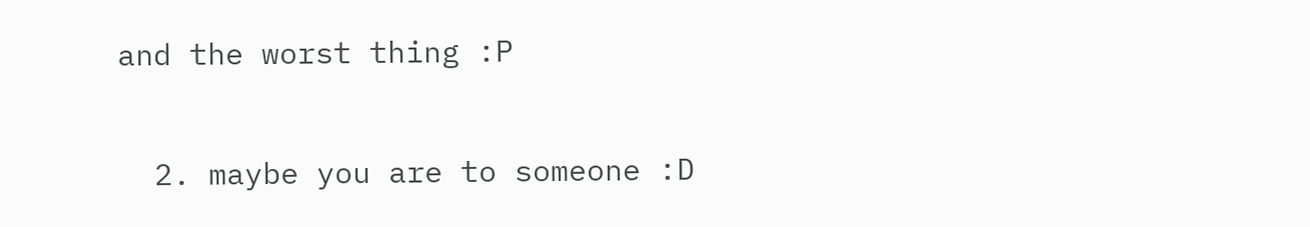and the worst thing :P

  2. maybe you are to someone :D